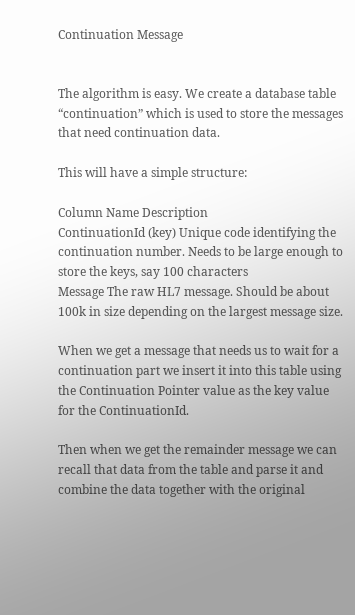Continuation Message


The algorithm is easy. We create a database table “continuation” which is used to store the messages that need continuation data.

This will have a simple structure:

Column Name Description
ContinuationId (key) Unique code identifying the continuation number. Needs to be large enough to store the keys, say 100 characters
Message The raw HL7 message. Should be about 100k in size depending on the largest message size.

When we get a message that needs us to wait for a continuation part we insert it into this table using the Continuation Pointer value as the key value for the ContinuationId.

Then when we get the remainder message we can recall that data from the table and parse it and combine the data together with the original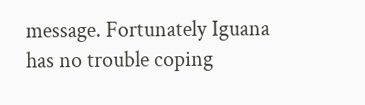message. Fortunately Iguana has no trouble coping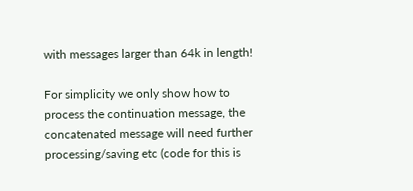with messages larger than 64k in length!

For simplicity we only show how to process the continuation message, the concatenated message will need further processing/saving etc (code for this is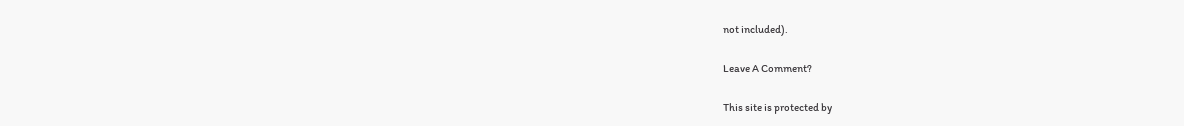not included).

Leave A Comment?

This site is protected by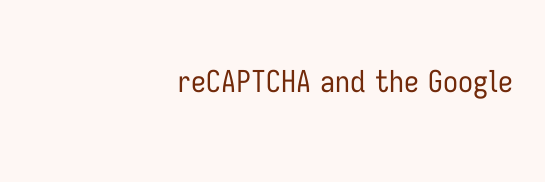reCAPTCHA and the Google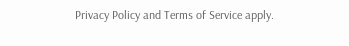Privacy Policy and Terms of Service apply.